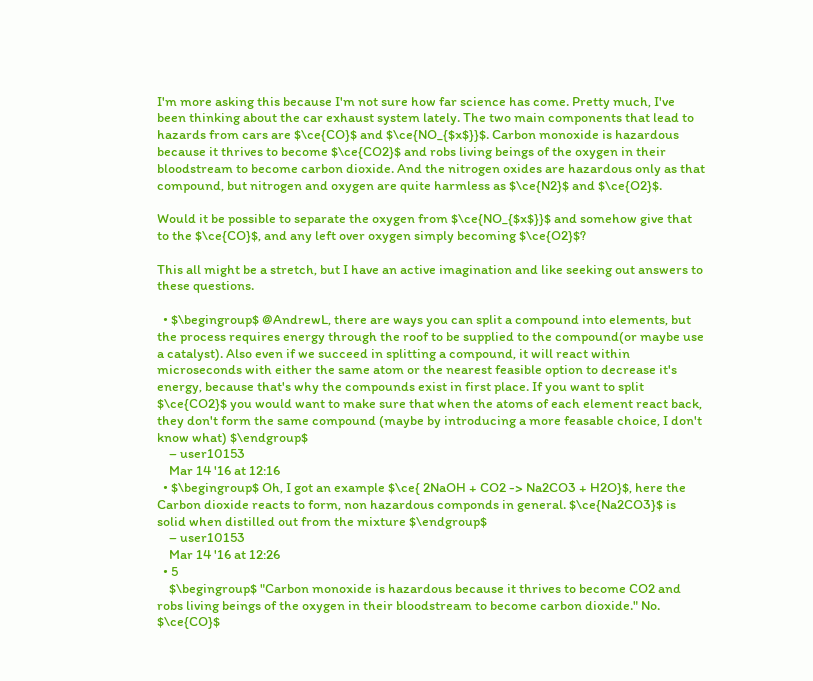I'm more asking this because I'm not sure how far science has come. Pretty much, I've been thinking about the car exhaust system lately. The two main components that lead to hazards from cars are $\ce{CO}$ and $\ce{NO_{$x$}}$. Carbon monoxide is hazardous because it thrives to become $\ce{CO2}$ and robs living beings of the oxygen in their bloodstream to become carbon dioxide. And the nitrogen oxides are hazardous only as that compound, but nitrogen and oxygen are quite harmless as $\ce{N2}$ and $\ce{O2}$.

Would it be possible to separate the oxygen from $\ce{NO_{$x$}}$ and somehow give that to the $\ce{CO}$, and any left over oxygen simply becoming $\ce{O2}$?

This all might be a stretch, but I have an active imagination and like seeking out answers to these questions.

  • $\begingroup$ @AndrewL, there are ways you can split a compound into elements, but the process requires energy through the roof to be supplied to the compound(or maybe use a catalyst). Also even if we succeed in splitting a compound, it will react within microseconds with either the same atom or the nearest feasible option to decrease it's energy, because that's why the compounds exist in first place. If you want to split $\ce{CO2}$ you would want to make sure that when the atoms of each element react back, they don't form the same compound (maybe by introducing a more feasable choice, I don't know what) $\endgroup$
    – user10153
    Mar 14 '16 at 12:16
  • $\begingroup$ Oh, I got an example $\ce{ 2NaOH + CO2 -> Na2CO3 + H2O}$, here the Carbon dioxide reacts to form, non hazardous componds in general. $\ce{Na2CO3}$ is solid when distilled out from the mixture $\endgroup$
    – user10153
    Mar 14 '16 at 12:26
  • 5
    $\begingroup$ "Carbon monoxide is hazardous because it thrives to become CO2 and robs living beings of the oxygen in their bloodstream to become carbon dioxide." No. $\ce{CO}$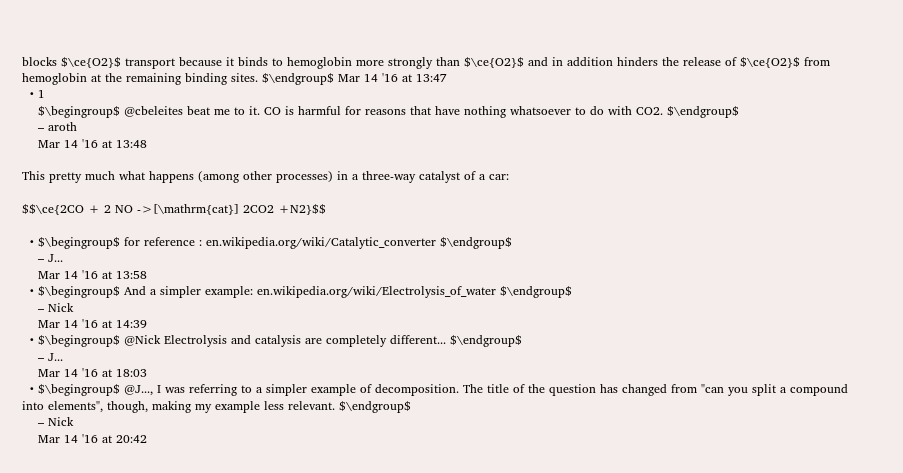blocks $\ce{O2}$ transport because it binds to hemoglobin more strongly than $\ce{O2}$ and in addition hinders the release of $\ce{O2}$ from hemoglobin at the remaining binding sites. $\endgroup$ Mar 14 '16 at 13:47
  • 1
    $\begingroup$ @cbeleites beat me to it. CO is harmful for reasons that have nothing whatsoever to do with CO2. $\endgroup$
    – aroth
    Mar 14 '16 at 13:48

This pretty much what happens (among other processes) in a three-way catalyst of a car:

$$\ce{2CO + 2 NO ->[\mathrm{cat}] 2CO2 +N2}$$

  • $\begingroup$ for reference : en.wikipedia.org/wiki/Catalytic_converter $\endgroup$
    – J...
    Mar 14 '16 at 13:58
  • $\begingroup$ And a simpler example: en.wikipedia.org/wiki/Electrolysis_of_water $\endgroup$
    – Nick
    Mar 14 '16 at 14:39
  • $\begingroup$ @Nick Electrolysis and catalysis are completely different... $\endgroup$
    – J...
    Mar 14 '16 at 18:03
  • $\begingroup$ @J..., I was referring to a simpler example of decomposition. The title of the question has changed from "can you split a compound into elements", though, making my example less relevant. $\endgroup$
    – Nick
    Mar 14 '16 at 20:42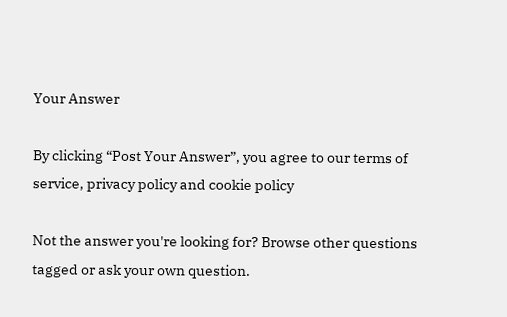Your Answer

By clicking “Post Your Answer”, you agree to our terms of service, privacy policy and cookie policy

Not the answer you're looking for? Browse other questions tagged or ask your own question.